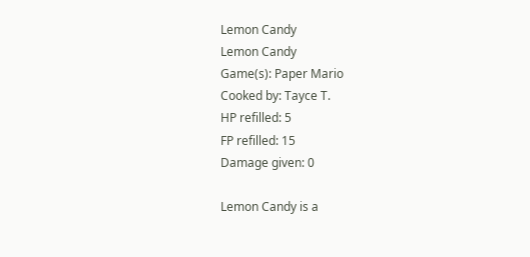Lemon Candy
Lemon Candy
Game(s): Paper Mario
Cooked by: Tayce T.
HP refilled: 5
FP refilled: 15
Damage given: 0

Lemon Candy is a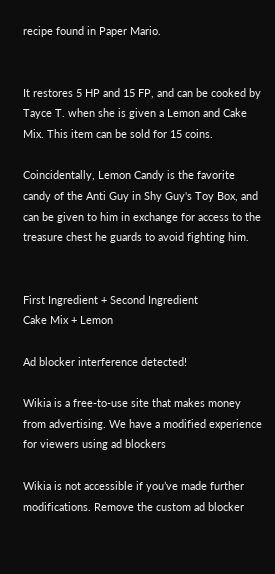recipe found in Paper Mario.


It restores 5 HP and 15 FP, and can be cooked by Tayce T. when she is given a Lemon and Cake Mix. This item can be sold for 15 coins.

Coincidentally, Lemon Candy is the favorite candy of the Anti Guy in Shy Guy's Toy Box, and can be given to him in exchange for access to the treasure chest he guards to avoid fighting him.


First Ingredient + Second Ingredient
Cake Mix + Lemon

Ad blocker interference detected!

Wikia is a free-to-use site that makes money from advertising. We have a modified experience for viewers using ad blockers

Wikia is not accessible if you’ve made further modifications. Remove the custom ad blocker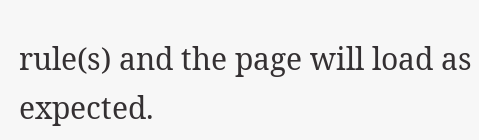rule(s) and the page will load as expected.